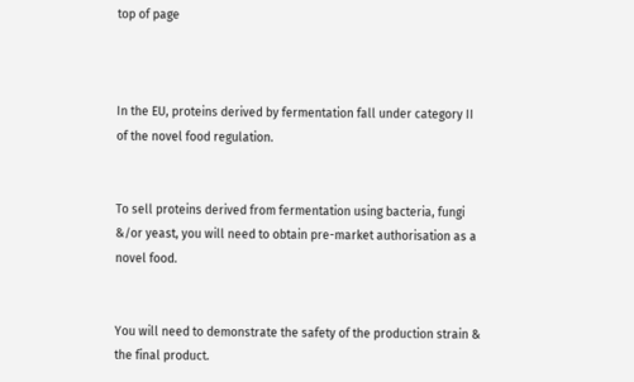top of page



In the EU, proteins derived by fermentation fall under category II of the novel food regulation.


To sell proteins derived from fermentation using bacteria, fungi &/or yeast, you will need to obtain pre-market authorisation as a novel food.


You will need to demonstrate the safety of the production strain & the final product.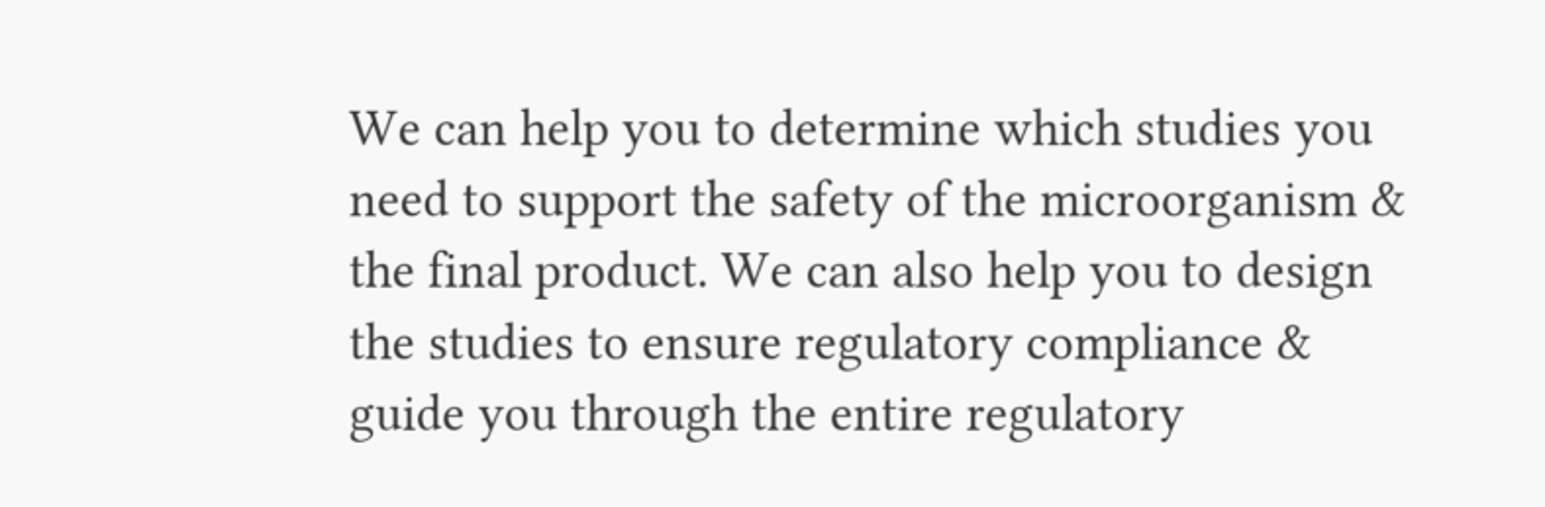We can help you to determine which studies you need to support the safety of the microorganism & the final product. We can also help you to design the studies to ensure regulatory compliance & guide you through the entire regulatory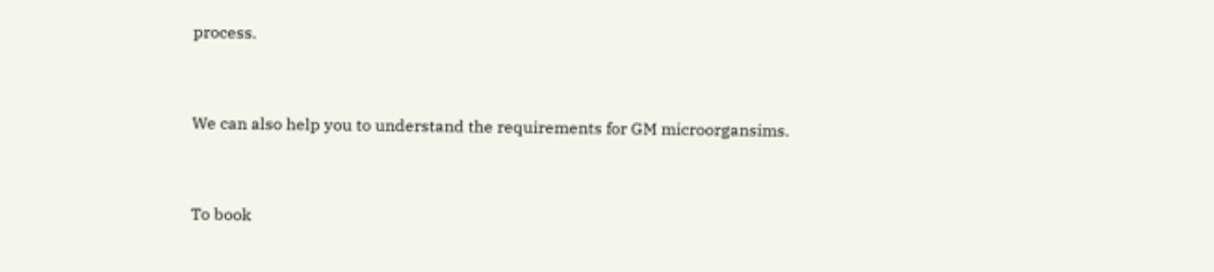process.


We can also help you to understand the requirements for GM microorgansims.


To book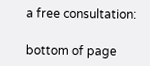a free consultation:

bottom of page